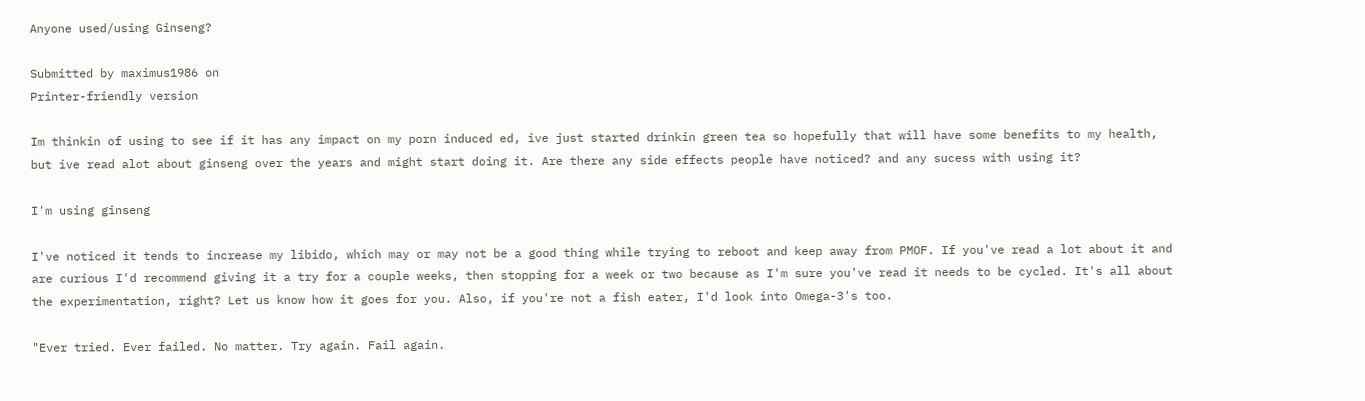Anyone used/using Ginseng?

Submitted by maximus1986 on
Printer-friendly version

Im thinkin of using to see if it has any impact on my porn induced ed, ive just started drinkin green tea so hopefully that will have some benefits to my health, but ive read alot about ginseng over the years and might start doing it. Are there any side effects people have noticed? and any sucess with using it?

I'm using ginseng

I've noticed it tends to increase my libido, which may or may not be a good thing while trying to reboot and keep away from PMOF. If you've read a lot about it and are curious I'd recommend giving it a try for a couple weeks, then stopping for a week or two because as I'm sure you've read it needs to be cycled. It's all about the experimentation, right? Let us know how it goes for you. Also, if you're not a fish eater, I'd look into Omega-3's too.

"Ever tried. Ever failed. No matter. Try again. Fail again.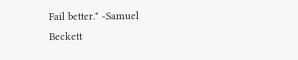Fail better." -Samuel Beckett